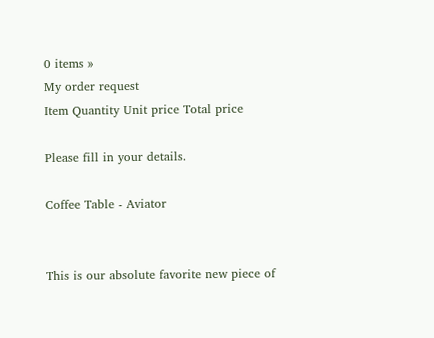0 items »
My order request
Item Quantity Unit price Total price

Please fill in your details.

Coffee Table - Aviator


This is our absolute favorite new piece of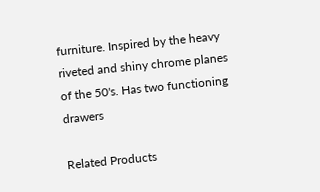furniture. Inspired by the heavy riveted and shiny chrome planes of the 50's. Has two functioning drawers

Related Products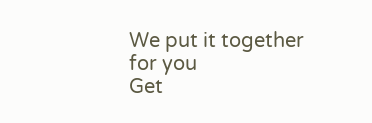We put it together for you
Get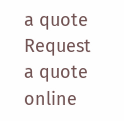a quote
Request a quote online